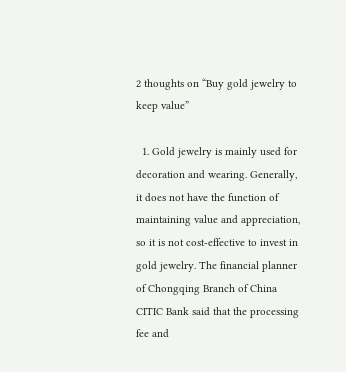2 thoughts on “Buy gold jewelry to keep value”

  1. Gold jewelry is mainly used for decoration and wearing. Generally, it does not have the function of maintaining value and appreciation, so it is not cost-effective to invest in gold jewelry. The financial planner of Chongqing Branch of China CITIC Bank said that the processing fee and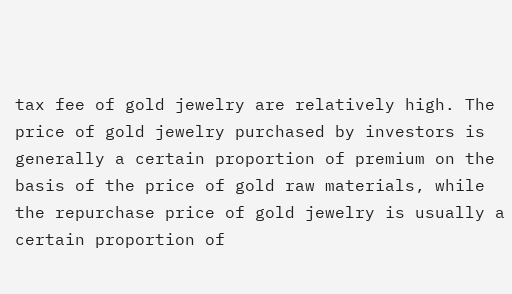tax fee of gold jewelry are relatively high. The price of gold jewelry purchased by investors is generally a certain proportion of premium on the basis of the price of gold raw materials, while the repurchase price of gold jewelry is usually a certain proportion of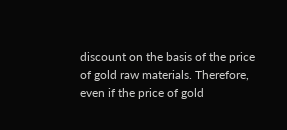discount on the basis of the price of gold raw materials. Therefore, even if the price of gold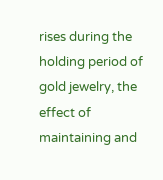rises during the holding period of gold jewelry, the effect of maintaining and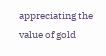appreciating the value of gold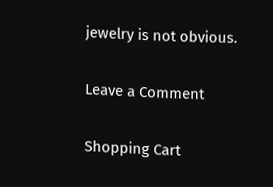jewelry is not obvious.

Leave a Comment

Shopping Cart